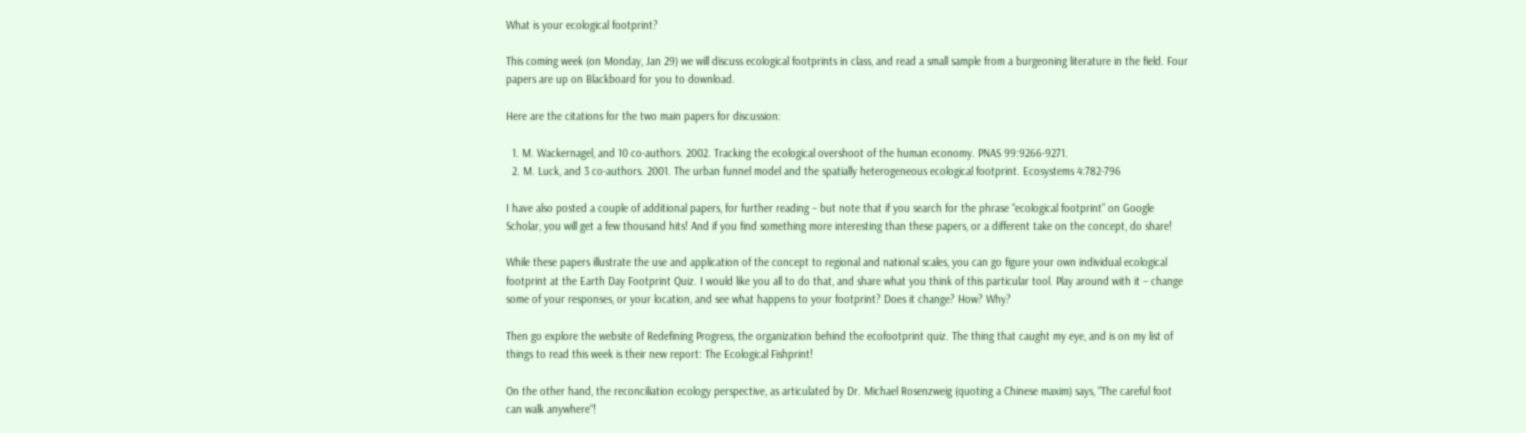What is your ecological footprint?

This coming week (on Monday, Jan 29) we will discuss ecological footprints in class, and read a small sample from a burgeoning literature in the field. Four papers are up on Blackboard for you to download.

Here are the citations for the two main papers for discussion:

  1. M. Wackernagel, and 10 co-authors. 2002. Tracking the ecological overshoot of the human economy. PNAS 99:9266-9271.
  2. M. Luck, and 3 co-authors. 2001. The urban funnel model and the spatially heterogeneous ecological footprint. Ecosystems 4:782-796

I have also posted a couple of additional papers, for further reading – but note that if you search for the phrase “ecological footprint” on Google Scholar, you will get a few thousand hits! And if you find something more interesting than these papers, or a different take on the concept, do share!

While these papers illustrate the use and application of the concept to regional and national scales, you can go figure your own individual ecological footprint at the Earth Day Footprint Quiz. I would like you all to do that, and share what you think of this particular tool. Play around with it – change some of your responses, or your location, and see what happens to your footprint? Does it change? How? Why?

Then go explore the website of Redefining Progress, the organization behind the ecofootprint quiz. The thing that caught my eye, and is on my list of things to read this week is their new report: The Ecological Fishprint!

On the other hand, the reconciliation ecology perspective, as articulated by Dr. Michael Rosenzweig (quoting a Chinese maxim) says, “The careful foot can walk anywhere“!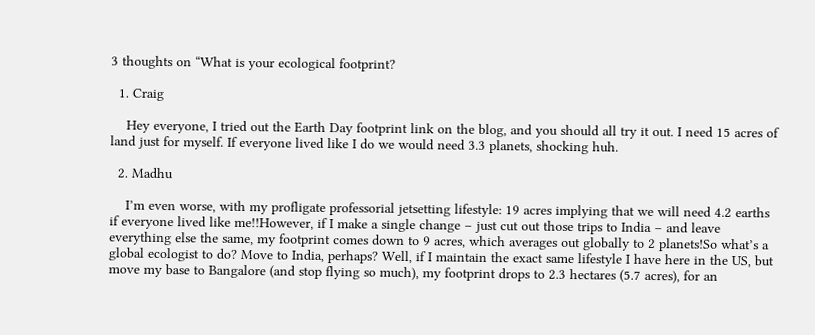3 thoughts on “What is your ecological footprint?

  1. Craig

    Hey everyone, I tried out the Earth Day footprint link on the blog, and you should all try it out. I need 15 acres of land just for myself. If everyone lived like I do we would need 3.3 planets, shocking huh.

  2. Madhu

    I’m even worse, with my profligate professorial jetsetting lifestyle: 19 acres implying that we will need 4.2 earths if everyone lived like me!!However, if I make a single change – just cut out those trips to India – and leave everything else the same, my footprint comes down to 9 acres, which averages out globally to 2 planets!So what’s a global ecologist to do? Move to India, perhaps? Well, if I maintain the exact same lifestyle I have here in the US, but move my base to Bangalore (and stop flying so much), my footprint drops to 2.3 hectares (5.7 acres), for an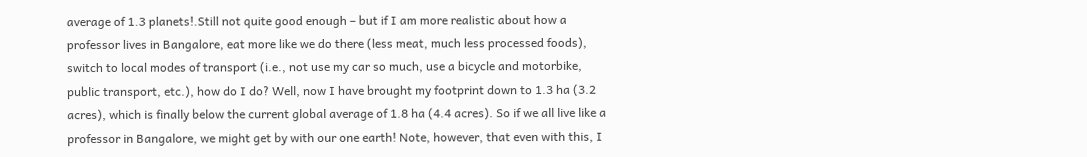average of 1.3 planets!.Still not quite good enough – but if I am more realistic about how a professor lives in Bangalore, eat more like we do there (less meat, much less processed foods), switch to local modes of transport (i.e., not use my car so much, use a bicycle and motorbike, public transport, etc.), how do I do? Well, now I have brought my footprint down to 1.3 ha (3.2 acres), which is finally below the current global average of 1.8 ha (4.4 acres). So if we all live like a professor in Bangalore, we might get by with our one earth! Note, however, that even with this, I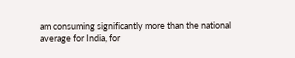am consuming significantly more than the national average for India, for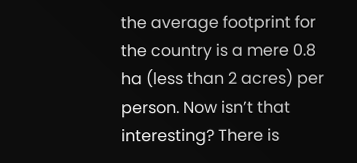the average footprint for the country is a mere 0.8 ha (less than 2 acres) per person. Now isn’t that interesting? There is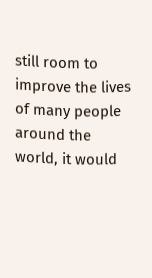still room to improve the lives of many people around the world, it would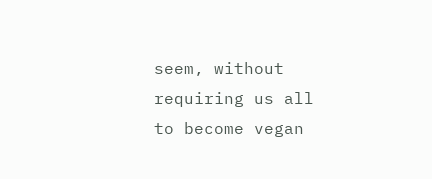seem, without requiring us all to become vegan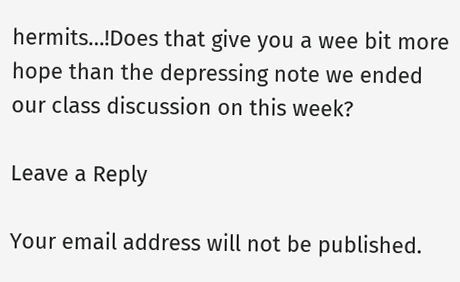hermits…!Does that give you a wee bit more hope than the depressing note we ended our class discussion on this week?

Leave a Reply

Your email address will not be published.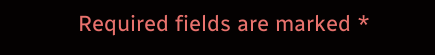Required fields are marked *